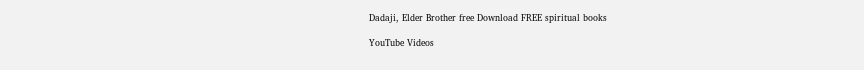Dadaji, Elder Brother free Download FREE spiritual books

YouTube Videos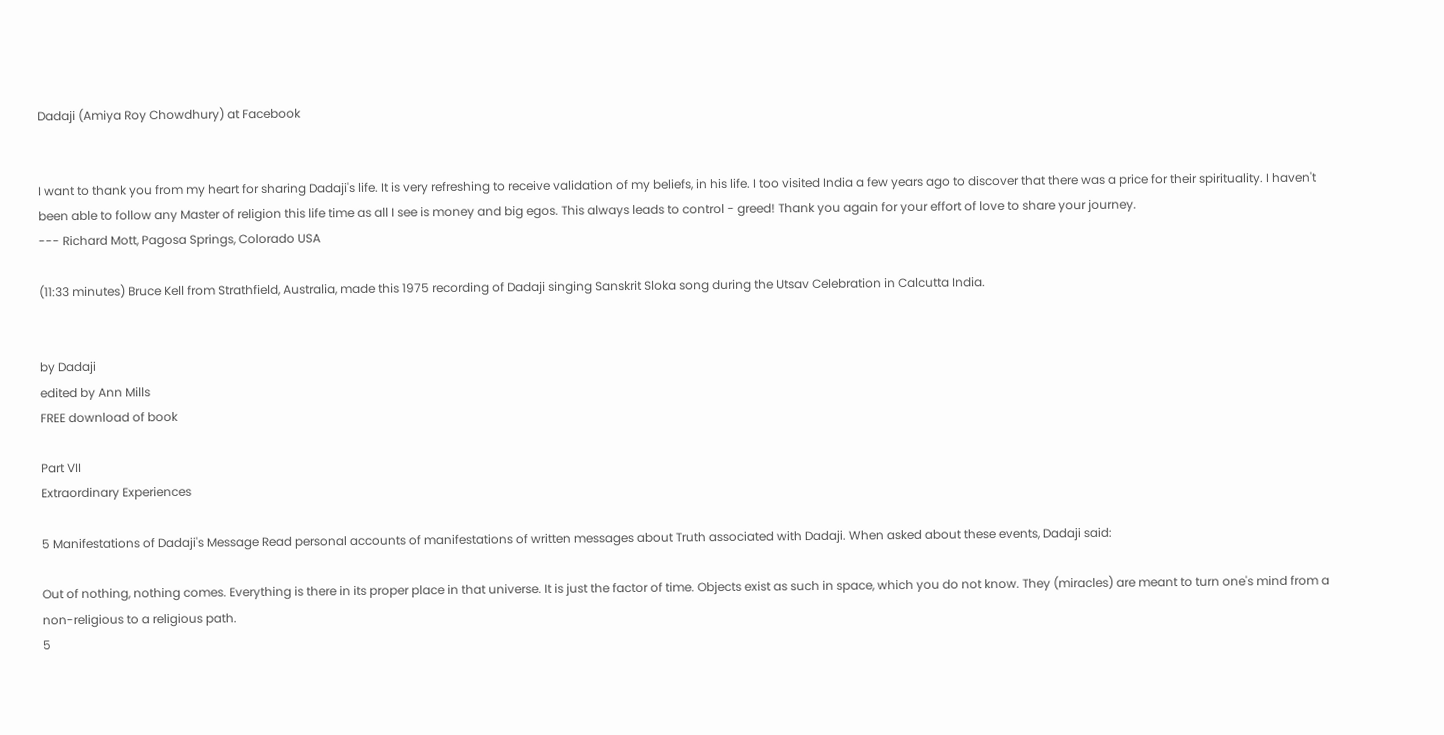Dadaji (Amiya Roy Chowdhury) at Facebook


I want to thank you from my heart for sharing Dadaji's life. It is very refreshing to receive validation of my beliefs, in his life. I too visited India a few years ago to discover that there was a price for their spirituality. I haven't been able to follow any Master of religion this life time as all I see is money and big egos. This always leads to control - greed! Thank you again for your effort of love to share your journey.
--- Richard Mott, Pagosa Springs, Colorado USA

(11:33 minutes) Bruce Kell from Strathfield, Australia, made this 1975 recording of Dadaji singing Sanskrit Sloka song during the Utsav Celebration in Calcutta India.


by Dadaji
edited by Ann Mills
FREE download of book

Part VII
Extraordinary Experiences

5 Manifestations of Dadaji's Message Read personal accounts of manifestations of written messages about Truth associated with Dadaji. When asked about these events, Dadaji said:

Out of nothing, nothing comes. Everything is there in its proper place in that universe. It is just the factor of time. Objects exist as such in space, which you do not know. They (miracles) are meant to turn one's mind from a non-religious to a religious path.
5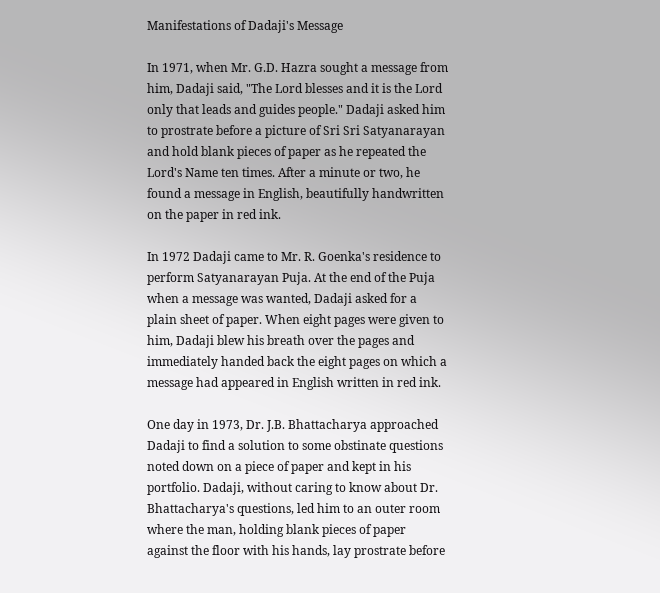Manifestations of Dadaji's Message

In 1971, when Mr. G.D. Hazra sought a message from him, Dadaji said, "The Lord blesses and it is the Lord only that leads and guides people." Dadaji asked him to prostrate before a picture of Sri Sri Satyanarayan and hold blank pieces of paper as he repeated the Lord's Name ten times. After a minute or two, he found a message in English, beautifully handwritten on the paper in red ink.

In 1972 Dadaji came to Mr. R. Goenka's residence to perform Satyanarayan Puja. At the end of the Puja when a message was wanted, Dadaji asked for a plain sheet of paper. When eight pages were given to him, Dadaji blew his breath over the pages and immediately handed back the eight pages on which a message had appeared in English written in red ink.

One day in 1973, Dr. J.B. Bhattacharya approached Dadaji to find a solution to some obstinate questions noted down on a piece of paper and kept in his portfolio. Dadaji, without caring to know about Dr. Bhattacharya's questions, led him to an outer room where the man, holding blank pieces of paper against the floor with his hands, lay prostrate before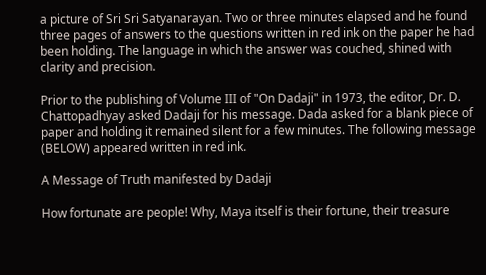a picture of Sri Sri Satyanarayan. Two or three minutes elapsed and he found three pages of answers to the questions written in red ink on the paper he had been holding. The language in which the answer was couched, shined with clarity and precision.

Prior to the publishing of Volume III of "On Dadaji" in 1973, the editor, Dr. D. Chattopadhyay asked Dadaji for his message. Dada asked for a blank piece of paper and holding it remained silent for a few minutes. The following message (BELOW) appeared written in red ink.

A Message of Truth manifested by Dadaji

How fortunate are people! Why, Maya itself is their fortune, their treasure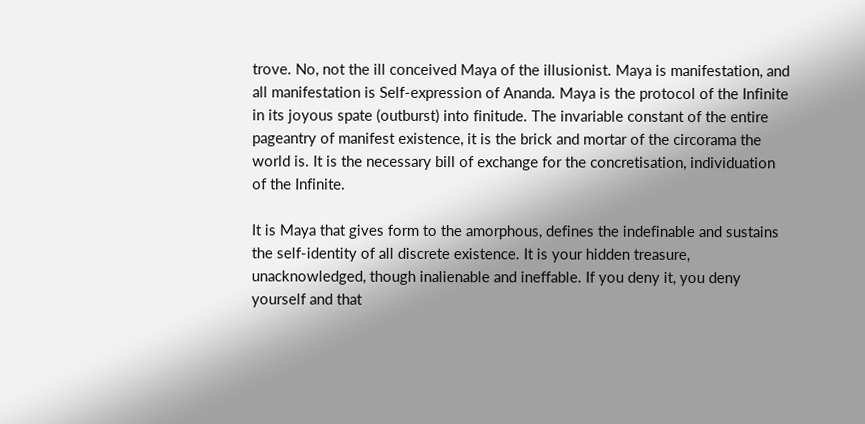trove. No, not the ill conceived Maya of the illusionist. Maya is manifestation, and all manifestation is Self-expression of Ananda. Maya is the protocol of the Infinite in its joyous spate (outburst) into finitude. The invariable constant of the entire pageantry of manifest existence, it is the brick and mortar of the circorama the world is. It is the necessary bill of exchange for the concretisation, individuation of the Infinite.

It is Maya that gives form to the amorphous, defines the indefinable and sustains the self-identity of all discrete existence. It is your hidden treasure, unacknowledged, though inalienable and ineffable. If you deny it, you deny yourself and that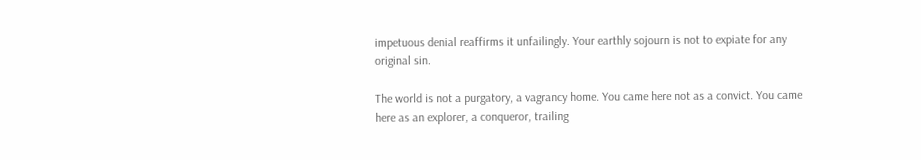impetuous denial reaffirms it unfailingly. Your earthly sojourn is not to expiate for any original sin.

The world is not a purgatory, a vagrancy home. You came here not as a convict. You came here as an explorer, a conqueror, trailing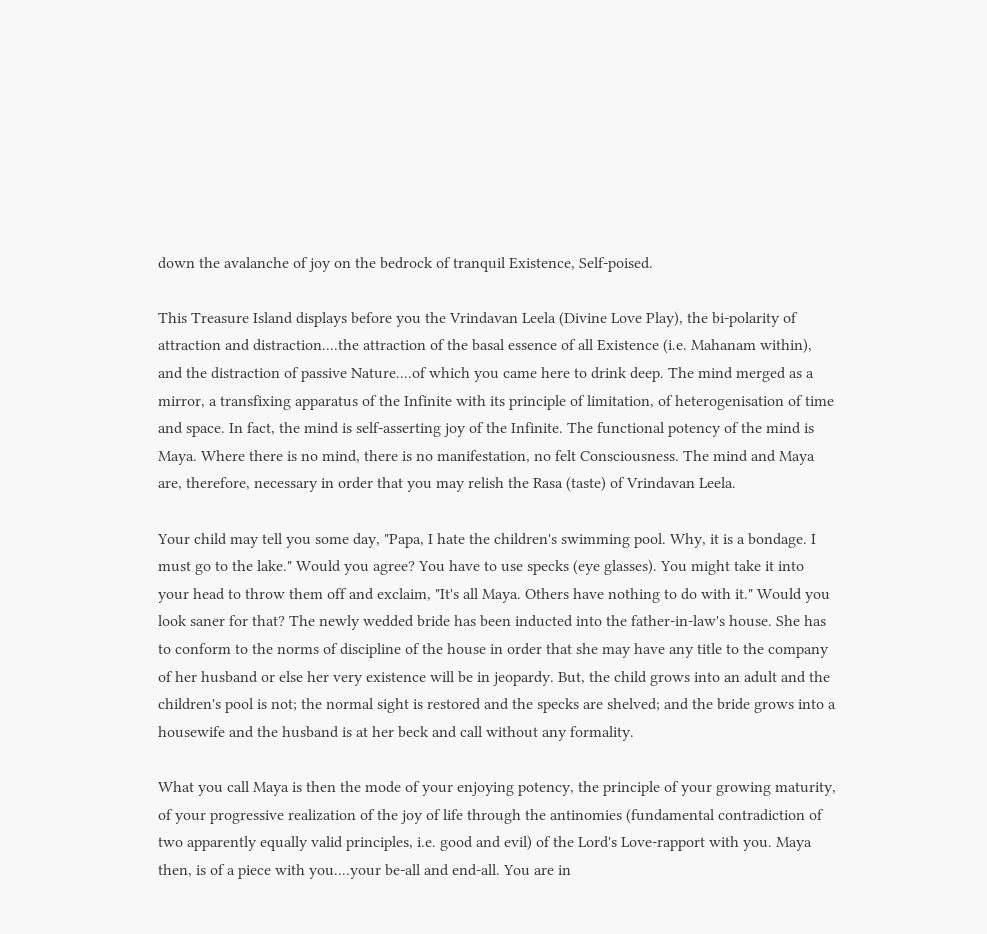down the avalanche of joy on the bedrock of tranquil Existence, Self-poised.

This Treasure Island displays before you the Vrindavan Leela (Divine Love Play), the bi-polarity of attraction and distraction....the attraction of the basal essence of all Existence (i.e. Mahanam within), and the distraction of passive Nature....of which you came here to drink deep. The mind merged as a mirror, a transfixing apparatus of the Infinite with its principle of limitation, of heterogenisation of time and space. In fact, the mind is self-asserting joy of the Infinite. The functional potency of the mind is Maya. Where there is no mind, there is no manifestation, no felt Consciousness. The mind and Maya are, therefore, necessary in order that you may relish the Rasa (taste) of Vrindavan Leela.

Your child may tell you some day, "Papa, I hate the children's swimming pool. Why, it is a bondage. I must go to the lake." Would you agree? You have to use specks (eye glasses). You might take it into your head to throw them off and exclaim, "It's all Maya. Others have nothing to do with it." Would you look saner for that? The newly wedded bride has been inducted into the father-in-law's house. She has to conform to the norms of discipline of the house in order that she may have any title to the company of her husband or else her very existence will be in jeopardy. But, the child grows into an adult and the children's pool is not; the normal sight is restored and the specks are shelved; and the bride grows into a housewife and the husband is at her beck and call without any formality.

What you call Maya is then the mode of your enjoying potency, the principle of your growing maturity, of your progressive realization of the joy of life through the antinomies (fundamental contradiction of two apparently equally valid principles, i.e. good and evil) of the Lord's Love-rapport with you. Maya then, is of a piece with you....your be-all and end-all. You are in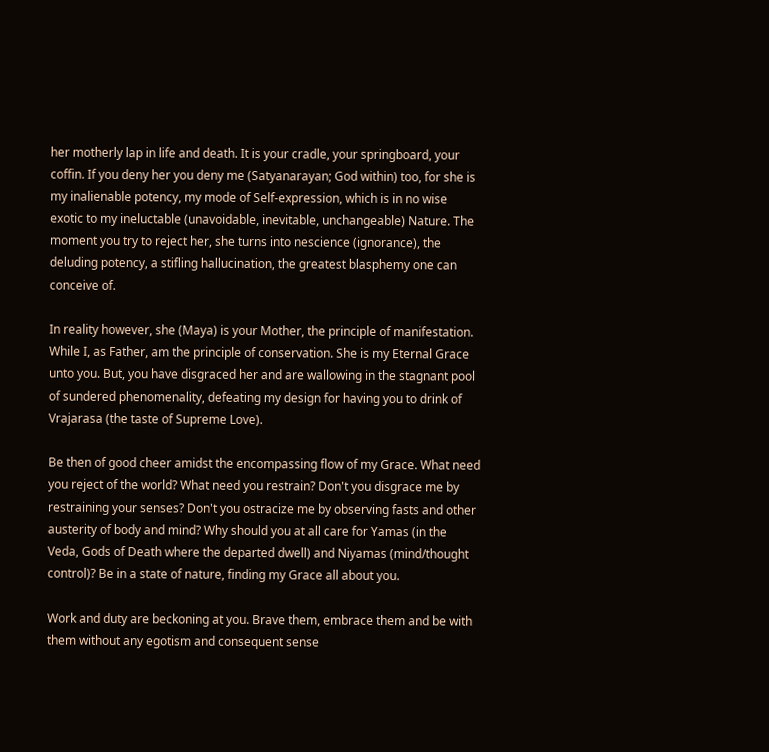her motherly lap in life and death. It is your cradle, your springboard, your coffin. If you deny her you deny me (Satyanarayan; God within) too, for she is my inalienable potency, my mode of Self-expression, which is in no wise exotic to my ineluctable (unavoidable, inevitable, unchangeable) Nature. The moment you try to reject her, she turns into nescience (ignorance), the deluding potency, a stifling hallucination, the greatest blasphemy one can conceive of.

In reality however, she (Maya) is your Mother, the principle of manifestation. While I, as Father, am the principle of conservation. She is my Eternal Grace unto you. But, you have disgraced her and are wallowing in the stagnant pool of sundered phenomenality, defeating my design for having you to drink of Vrajarasa (the taste of Supreme Love).

Be then of good cheer amidst the encompassing flow of my Grace. What need you reject of the world? What need you restrain? Don't you disgrace me by restraining your senses? Don't you ostracize me by observing fasts and other austerity of body and mind? Why should you at all care for Yamas (in the Veda, Gods of Death where the departed dwell) and Niyamas (mind/thought control)? Be in a state of nature, finding my Grace all about you.

Work and duty are beckoning at you. Brave them, embrace them and be with them without any egotism and consequent sense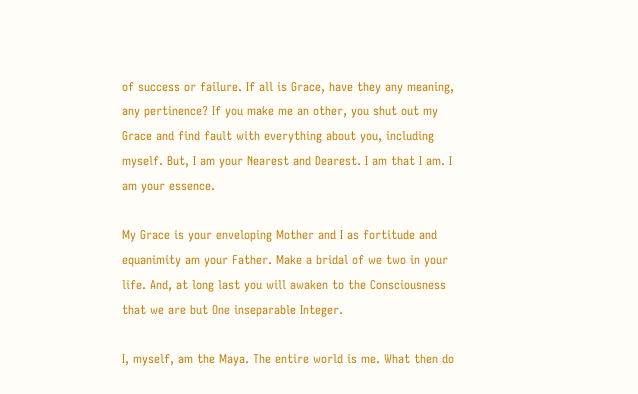of success or failure. If all is Grace, have they any meaning, any pertinence? If you make me an other, you shut out my Grace and find fault with everything about you, including myself. But, I am your Nearest and Dearest. I am that I am. I am your essence.

My Grace is your enveloping Mother and I as fortitude and equanimity am your Father. Make a bridal of we two in your life. And, at long last you will awaken to the Consciousness that we are but One inseparable Integer.

I, myself, am the Maya. The entire world is me. What then do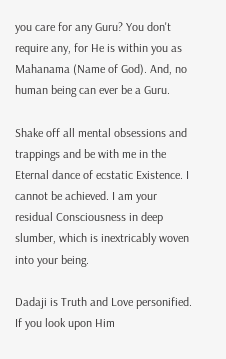you care for any Guru? You don't require any, for He is within you as Mahanama (Name of God). And, no human being can ever be a Guru.

Shake off all mental obsessions and trappings and be with me in the Eternal dance of ecstatic Existence. I cannot be achieved. I am your residual Consciousness in deep slumber, which is inextricably woven into your being.

Dadaji is Truth and Love personified. If you look upon Him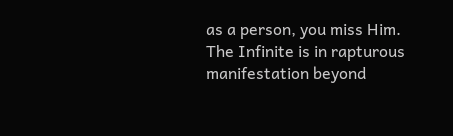as a person, you miss Him. The Infinite is in rapturous manifestation beyond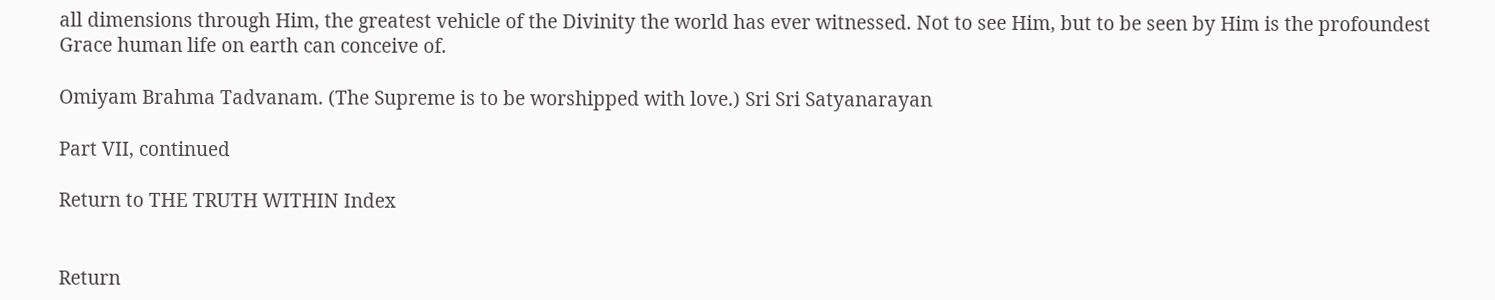all dimensions through Him, the greatest vehicle of the Divinity the world has ever witnessed. Not to see Him, but to be seen by Him is the profoundest Grace human life on earth can conceive of.

Omiyam Brahma Tadvanam. (The Supreme is to be worshipped with love.) Sri Sri Satyanarayan

Part VII, continued

Return to THE TRUTH WITHIN Index


Return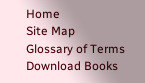Home
Site Map
Glossary of Terms
Download Books